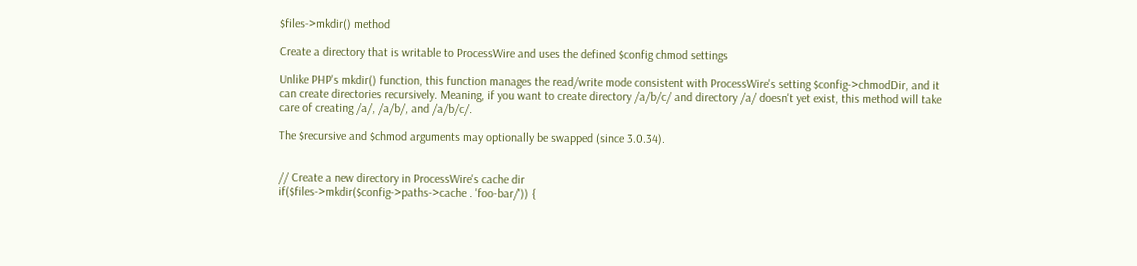$files->mkdir() method

Create a directory that is writable to ProcessWire and uses the defined $config chmod settings

Unlike PHP's mkdir() function, this function manages the read/write mode consistent with ProcessWire's setting $config->chmodDir, and it can create directories recursively. Meaning, if you want to create directory /a/b/c/ and directory /a/ doesn't yet exist, this method will take care of creating /a/, /a/b/, and /a/b/c/.

The $recursive and $chmod arguments may optionally be swapped (since 3.0.34).


// Create a new directory in ProcessWire's cache dir
if($files->mkdir($config->paths->cache . 'foo-bar/')) {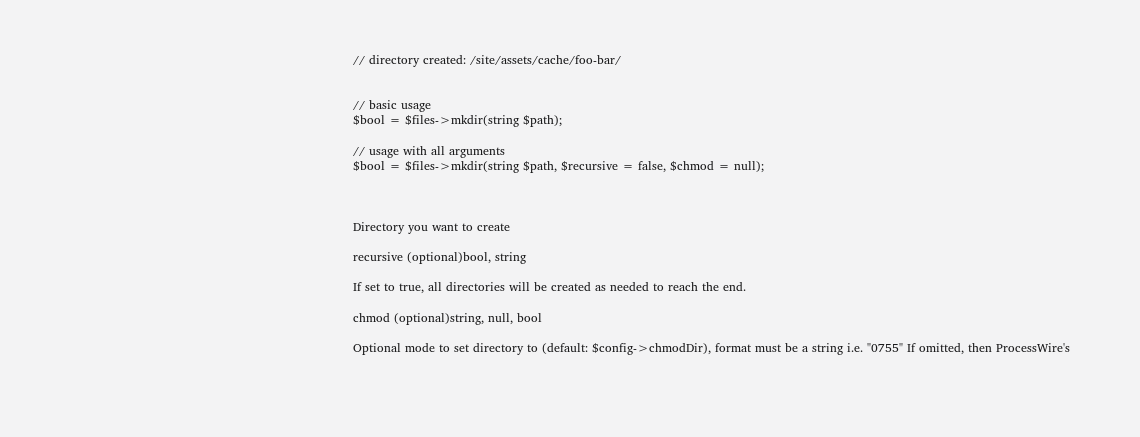// directory created: /site/assets/cache/foo-bar/


// basic usage
$bool = $files->mkdir(string $path);

// usage with all arguments
$bool = $files->mkdir(string $path, $recursive = false, $chmod = null);



Directory you want to create

recursive (optional)bool, string

If set to true, all directories will be created as needed to reach the end.

chmod (optional)string, null, bool

Optional mode to set directory to (default: $config->chmodDir), format must be a string i.e. "0755" If omitted, then ProcessWire's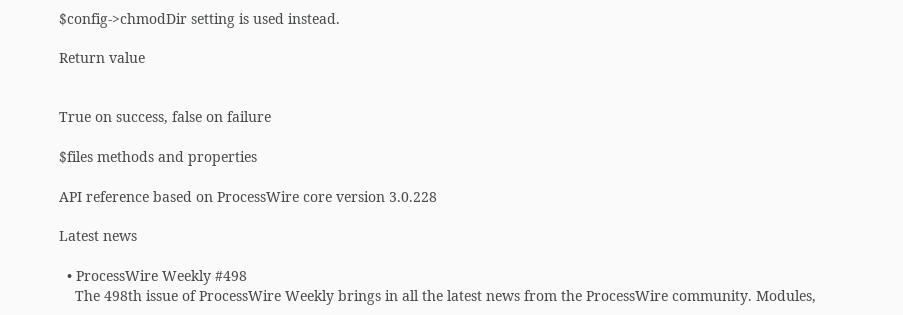$config->chmodDir setting is used instead.

Return value


True on success, false on failure

$files methods and properties

API reference based on ProcessWire core version 3.0.228

Latest news

  • ProcessWire Weekly #498
    The 498th issue of ProcessWire Weekly brings in all the latest news from the ProcessWire community. Modules,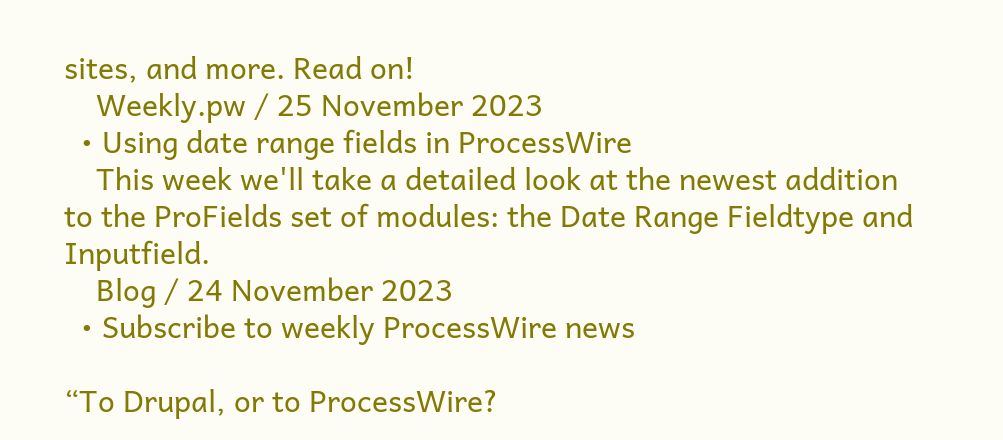sites, and more. Read on!
    Weekly.pw / 25 November 2023
  • Using date range fields in ProcessWire
    This week we'll take a detailed look at the newest addition to the ProFields set of modules: the Date Range Fieldtype and Inputfield.
    Blog / 24 November 2023
  • Subscribe to weekly ProcessWire news

“To Drupal, or to ProcessWire?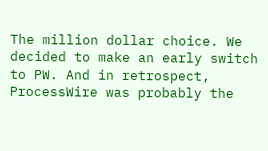The million dollar choice. We decided to make an early switch to PW. And in retrospect, ProcessWire was probably the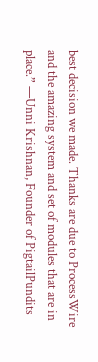best decision we made. Thanks are due to ProcessWire and the amazing system and set of modules that are in place.” —Unni Krishnan, Founder of PigtailPundits